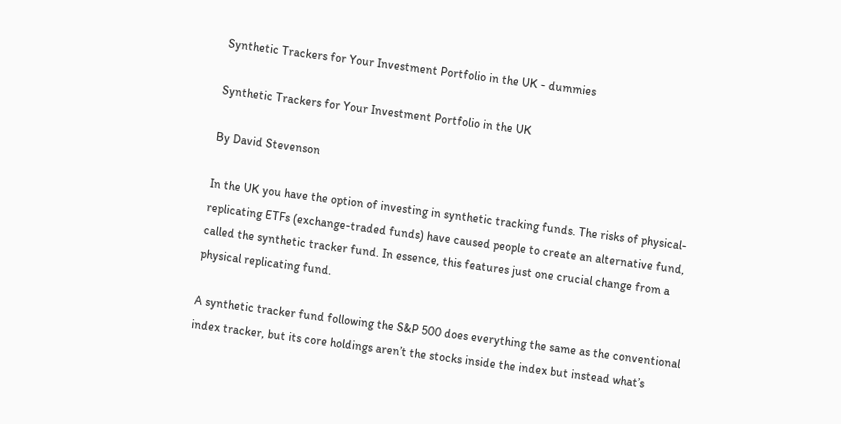Synthetic Trackers for Your Investment Portfolio in the UK - dummies

Synthetic Trackers for Your Investment Portfolio in the UK

By David Stevenson

In the UK you have the option of investing in synthetic tracking funds. The risks of physical-replicating ETFs (exchange-traded funds) have caused people to create an alternative fund, called the synthetic tracker fund. In essence, this features just one crucial change from a physical replicating fund.

A synthetic tracker fund following the S&P 500 does everything the same as the conventional index tracker, but its core holdings aren’t the stocks inside the index but instead what’s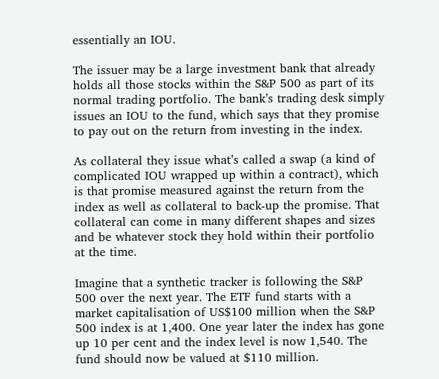essentially an IOU.

The issuer may be a large investment bank that already holds all those stocks within the S&P 500 as part of its normal trading portfolio. The bank’s trading desk simply issues an IOU to the fund, which says that they promise to pay out on the return from investing in the index.

As collateral they issue what’s called a swap (a kind of complicated IOU wrapped up within a contract), which is that promise measured against the return from the index as well as collateral to back-up the promise. That collateral can come in many different shapes and sizes and be whatever stock they hold within their portfolio at the time.

Imagine that a synthetic tracker is following the S&P 500 over the next year. The ETF fund starts with a market capitalisation of US$100 million when the S&P 500 index is at 1,400. One year later the index has gone up 10 per cent and the index level is now 1,540. The fund should now be valued at $110 million.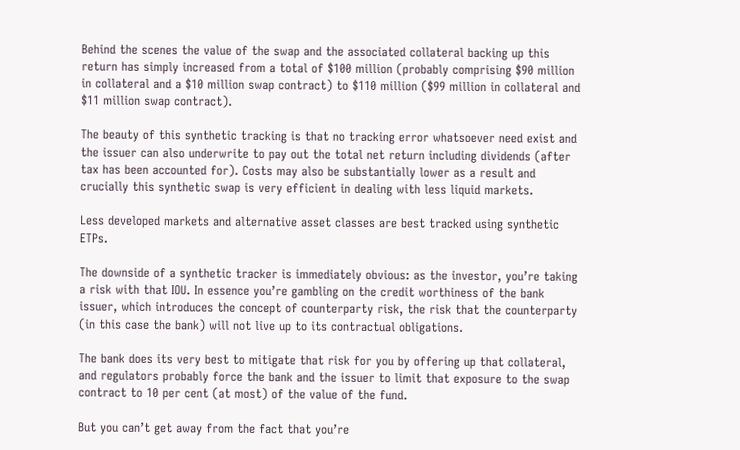Behind the scenes the value of the swap and the associated collateral backing up this return has simply increased from a total of $100 million (probably comprising $90 million in collateral and a $10 million swap contract) to $110 million ($99 million in collateral and $11 million swap contract).

The beauty of this synthetic tracking is that no tracking error whatsoever need exist and the issuer can also underwrite to pay out the total net return including dividends (after tax has been accounted for). Costs may also be substantially lower as a result and crucially this synthetic swap is very efficient in dealing with less liquid markets.

Less developed markets and alternative asset classes are best tracked using synthetic ETPs.

The downside of a synthetic tracker is immediately obvious: as the investor, you’re taking a risk with that IOU. In essence you’re gambling on the credit worthiness of the bank issuer, which introduces the concept of counterparty risk, the risk that the counterparty (in this case the bank) will not live up to its contractual obligations.

The bank does its very best to mitigate that risk for you by offering up that collateral, and regulators probably force the bank and the issuer to limit that exposure to the swap contract to 10 per cent (at most) of the value of the fund.

But you can’t get away from the fact that you’re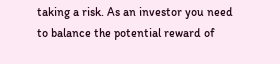taking a risk. As an investor you need to balance the potential reward of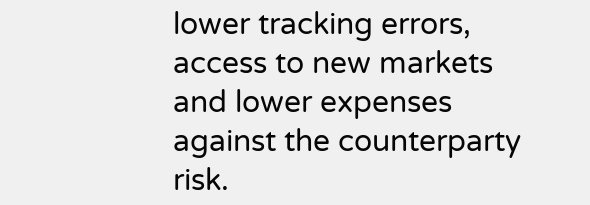lower tracking errors, access to new markets and lower expenses against the counterparty risk.